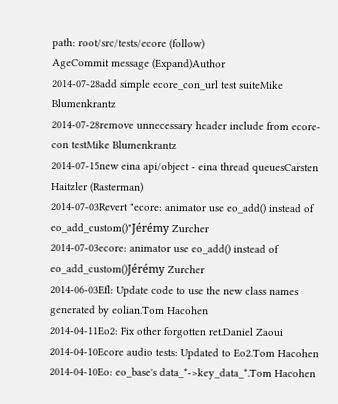path: root/src/tests/ecore (follow)
AgeCommit message (Expand)Author
2014-07-28add simple ecore_con_url test suiteMike Blumenkrantz
2014-07-28remove unnecessary header include from ecore-con testMike Blumenkrantz
2014-07-15new eina api/object - eina thread queuesCarsten Haitzler (Rasterman)
2014-07-03Revert "ecore: animator use eo_add() instead of eo_add_custom()"Jérémy Zurcher
2014-07-03ecore: animator use eo_add() instead of eo_add_custom()Jérémy Zurcher
2014-06-03Efl: Update code to use the new class names generated by eolian.Tom Hacohen
2014-04-11Eo2: Fix other forgotten ret.Daniel Zaoui
2014-04-10Ecore audio tests: Updated to Eo2.Tom Hacohen
2014-04-10Eo: eo_base's data_*->key_data_*.Tom Hacohen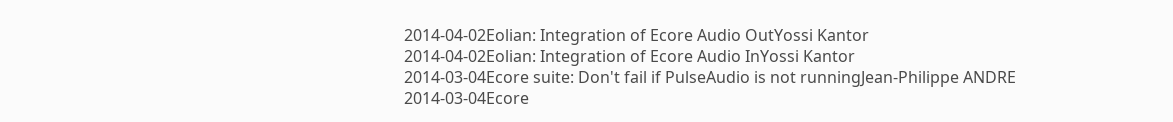2014-04-02Eolian: Integration of Ecore Audio OutYossi Kantor
2014-04-02Eolian: Integration of Ecore Audio InYossi Kantor
2014-03-04Ecore suite: Don't fail if PulseAudio is not runningJean-Philippe ANDRE
2014-03-04Ecore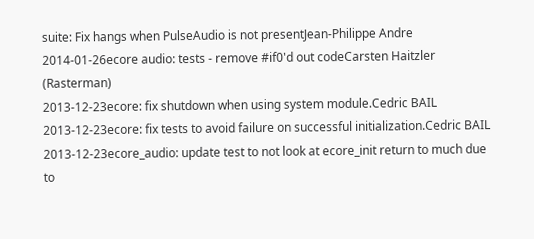suite: Fix hangs when PulseAudio is not presentJean-Philippe Andre
2014-01-26ecore audio: tests - remove #if0'd out codeCarsten Haitzler (Rasterman)
2013-12-23ecore: fix shutdown when using system module.Cedric BAIL
2013-12-23ecore: fix tests to avoid failure on successful initialization.Cedric BAIL
2013-12-23ecore_audio: update test to not look at ecore_init return to much due to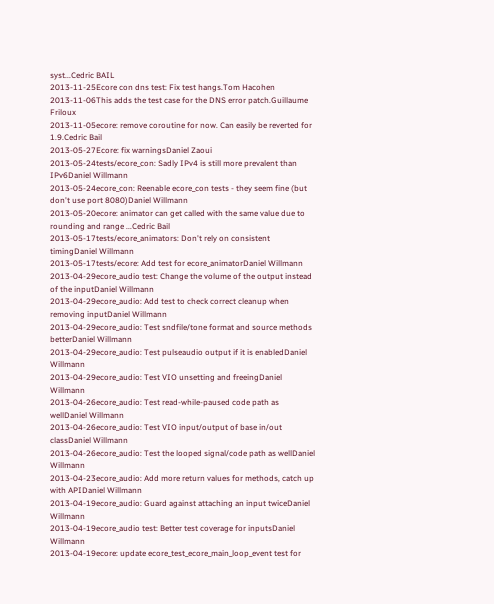syst...Cedric BAIL
2013-11-25Ecore con dns test: Fix test hangs.Tom Hacohen
2013-11-06This adds the test case for the DNS error patch.Guillaume Friloux
2013-11-05ecore: remove coroutine for now. Can easily be reverted for 1.9.Cedric Bail
2013-05-27Ecore: fix warningsDaniel Zaoui
2013-05-24tests/ecore_con: Sadly IPv4 is still more prevalent than IPv6Daniel Willmann
2013-05-24ecore_con: Reenable ecore_con tests - they seem fine (but don't use port 8080)Daniel Willmann
2013-05-20ecore: animator can get called with the same value due to rounding and range ...Cedric Bail
2013-05-17tests/ecore_animators: Don't rely on consistent timingDaniel Willmann
2013-05-17tests/ecore: Add test for ecore_animatorDaniel Willmann
2013-04-29ecore_audio test: Change the volume of the output instead of the inputDaniel Willmann
2013-04-29ecore_audio: Add test to check correct cleanup when removing inputDaniel Willmann
2013-04-29ecore_audio: Test sndfile/tone format and source methods betterDaniel Willmann
2013-04-29ecore_audio: Test pulseaudio output if it is enabledDaniel Willmann
2013-04-29ecore_audio: Test VIO unsetting and freeingDaniel Willmann
2013-04-26ecore_audio: Test read-while-paused code path as wellDaniel Willmann
2013-04-26ecore_audio: Test VIO input/output of base in/out classDaniel Willmann
2013-04-26ecore_audio: Test the looped signal/code path as wellDaniel Willmann
2013-04-23ecore_audio: Add more return values for methods, catch up with APIDaniel Willmann
2013-04-19ecore_audio: Guard against attaching an input twiceDaniel Willmann
2013-04-19ecore_audio test: Better test coverage for inputsDaniel Willmann
2013-04-19ecore: update ecore_test_ecore_main_loop_event test for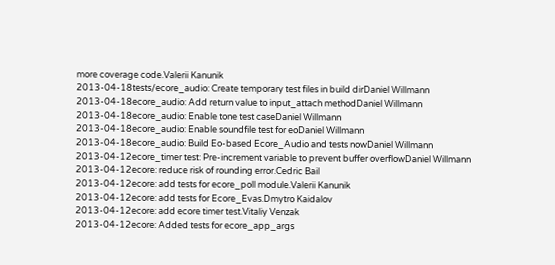more coverage code.Valerii Kanunik
2013-04-18tests/ecore_audio: Create temporary test files in build dirDaniel Willmann
2013-04-18ecore_audio: Add return value to input_attach methodDaniel Willmann
2013-04-18ecore_audio: Enable tone test caseDaniel Willmann
2013-04-18ecore_audio: Enable soundfile test for eoDaniel Willmann
2013-04-18ecore_audio: Build Eo-based Ecore_Audio and tests nowDaniel Willmann
2013-04-12ecore_timer test: Pre-increment variable to prevent buffer overflowDaniel Willmann
2013-04-12ecore: reduce risk of rounding error.Cedric Bail
2013-04-12ecore: add tests for ecore_poll module.Valerii Kanunik
2013-04-12ecore: add tests for Ecore_Evas.Dmytro Kaidalov
2013-04-12ecore: add ecore timer test.Vitaliy Venzak
2013-04-12ecore: Added tests for ecore_app_args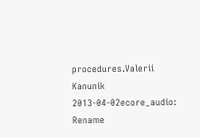procedures.Valerii Kanunik
2013-04-02ecore_audio: Rename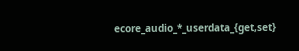ecore_audio_*_userdata_{get,set}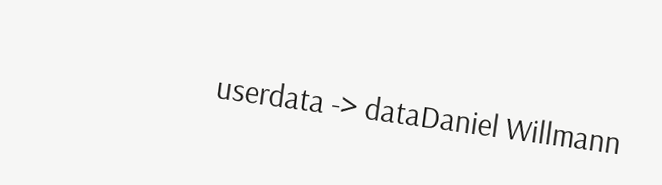userdata -> dataDaniel Willmann